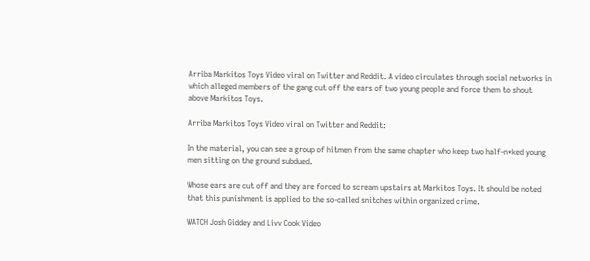Arriba Markitos Toys Video viral on Twitter and Reddit. A video circulates through social networks in which alleged members of the gang cut off the ears of two young people and force them to shout above Markitos Toys.

Arriba Markitos Toys Video viral on Twitter and Reddit:

In the material, you can see a group of hitmen from the same chapter who keep two half-n*ked young men sitting on the ground subdued.

Whose ears are cut off and they are forced to scream upstairs at Markitos Toys. It should be noted that this punishment is applied to the so-called snitches within organized crime.

WATCH Josh Giddey and Livv Cook Video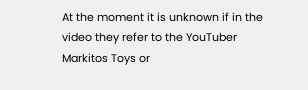At the moment it is unknown if in the video they refer to the YouTuber Markitos Toys or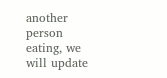another person eating, we will update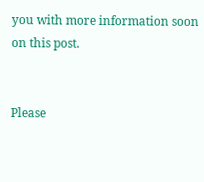you with more information soon on this post.


Please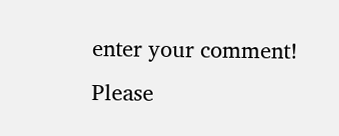enter your comment!
Please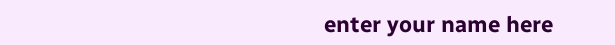enter your name here